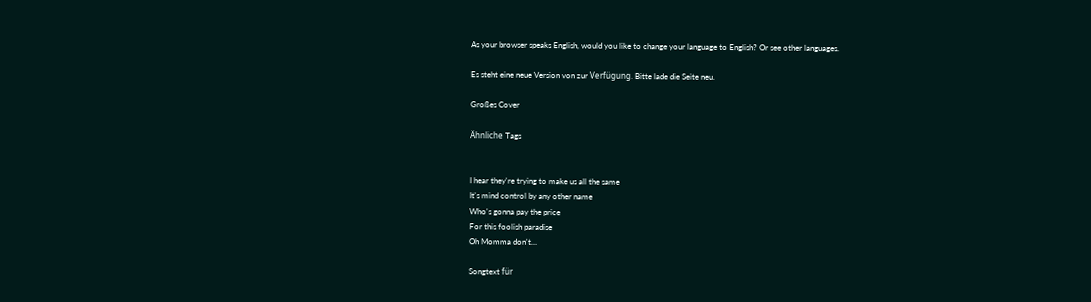As your browser speaks English, would you like to change your language to English? Or see other languages.

Es steht eine neue Version von zur Verfügung. Bitte lade die Seite neu.

Großes Cover

Ähnliche Tags


I hear they're trying to make us all the same
It's mind control by any other name
Who's gonna pay the price
For this foolish paradise
Oh Momma don't…

Songtext für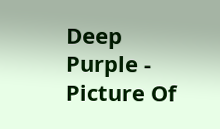Deep Purple - Picture Of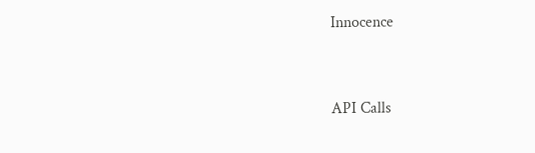Innocence


API Calls